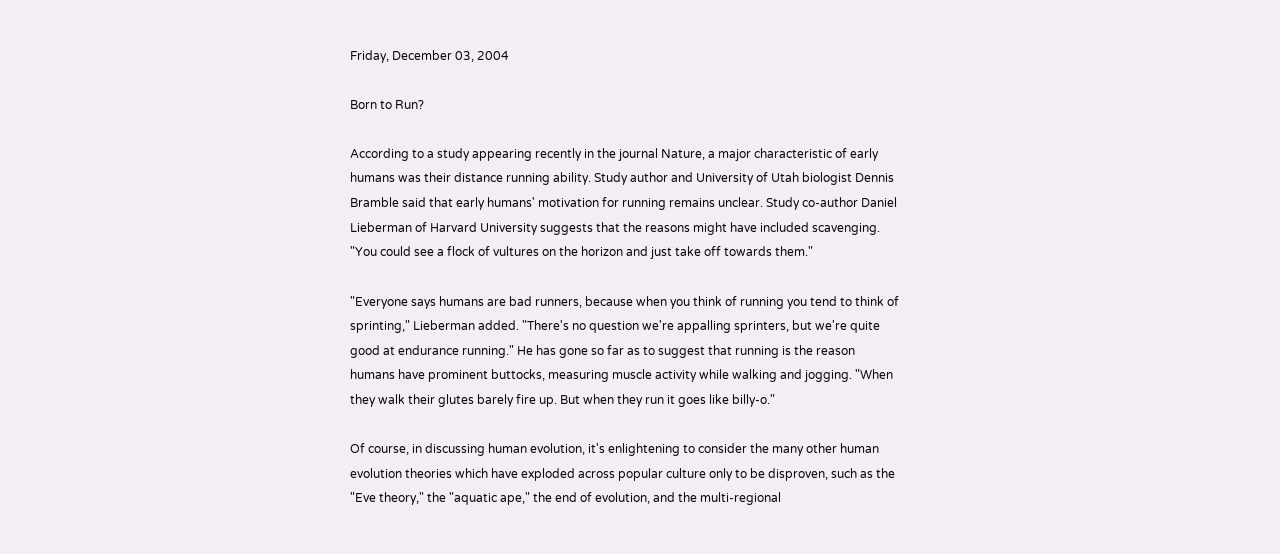Friday, December 03, 2004

Born to Run?

According to a study appearing recently in the journal Nature, a major characteristic of early humans was their distance running ability. Study author and University of Utah biologist Dennis Bramble said that early humans' motivation for running remains unclear. Study co-author Daniel Lieberman of Harvard University suggests that the reasons might have included scavenging. "You could see a flock of vultures on the horizon and just take off towards them."

"Everyone says humans are bad runners, because when you think of running you tend to think of sprinting," Lieberman added. "There's no question we're appalling sprinters, but we're quite good at endurance running." He has gone so far as to suggest that running is the reason humans have prominent buttocks, measuring muscle activity while walking and jogging. "When they walk their glutes barely fire up. But when they run it goes like billy-o."

Of course, in discussing human evolution, it's enlightening to consider the many other human evolution theories which have exploded across popular culture only to be disproven, such as the "Eve theory," the "aquatic ape," the end of evolution, and the multi-regional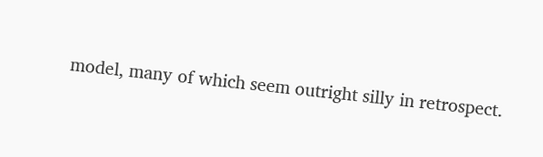model, many of which seem outright silly in retrospect.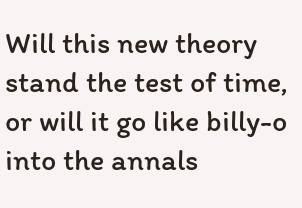Will this new theory stand the test of time, or will it go like billy-o into the annals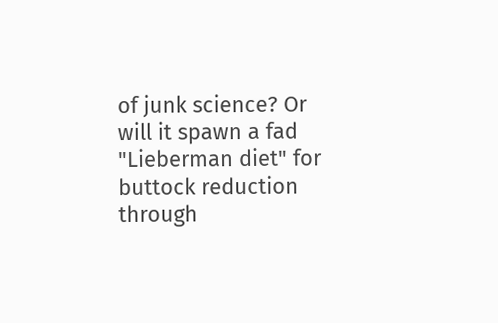of junk science? Or will it spawn a fad "Lieberman diet" for buttock reduction through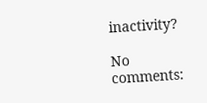inactivity?

No comments: